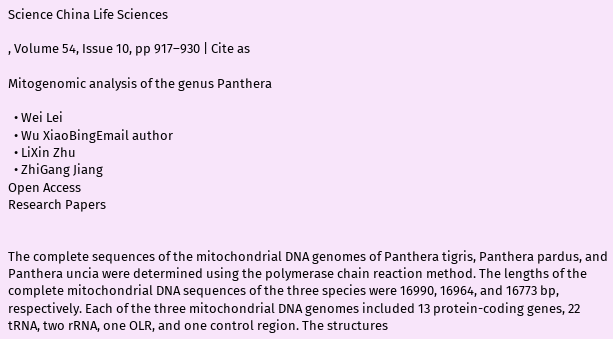Science China Life Sciences

, Volume 54, Issue 10, pp 917–930 | Cite as

Mitogenomic analysis of the genus Panthera

  • Wei Lei
  • Wu XiaoBingEmail author
  • LiXin Zhu
  • ZhiGang Jiang
Open Access
Research Papers


The complete sequences of the mitochondrial DNA genomes of Panthera tigris, Panthera pardus, and Panthera uncia were determined using the polymerase chain reaction method. The lengths of the complete mitochondrial DNA sequences of the three species were 16990, 16964, and 16773 bp, respectively. Each of the three mitochondrial DNA genomes included 13 protein-coding genes, 22 tRNA, two rRNA, one OLR, and one control region. The structures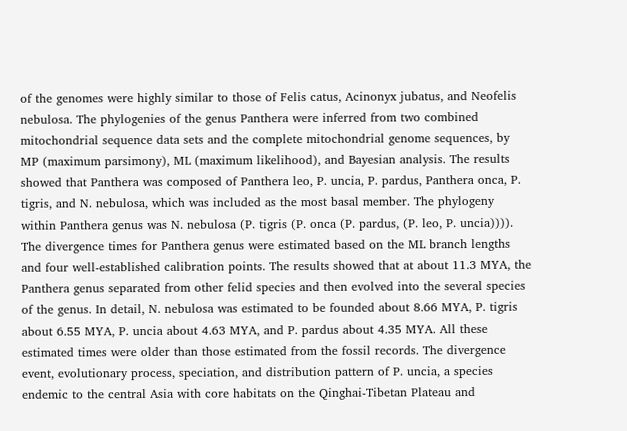of the genomes were highly similar to those of Felis catus, Acinonyx jubatus, and Neofelis nebulosa. The phylogenies of the genus Panthera were inferred from two combined mitochondrial sequence data sets and the complete mitochondrial genome sequences, by MP (maximum parsimony), ML (maximum likelihood), and Bayesian analysis. The results showed that Panthera was composed of Panthera leo, P. uncia, P. pardus, Panthera onca, P. tigris, and N. nebulosa, which was included as the most basal member. The phylogeny within Panthera genus was N. nebulosa (P. tigris (P. onca (P. pardus, (P. leo, P. uncia)))). The divergence times for Panthera genus were estimated based on the ML branch lengths and four well-established calibration points. The results showed that at about 11.3 MYA, the Panthera genus separated from other felid species and then evolved into the several species of the genus. In detail, N. nebulosa was estimated to be founded about 8.66 MYA, P. tigris about 6.55 MYA, P. uncia about 4.63 MYA, and P. pardus about 4.35 MYA. All these estimated times were older than those estimated from the fossil records. The divergence event, evolutionary process, speciation, and distribution pattern of P. uncia, a species endemic to the central Asia with core habitats on the Qinghai-Tibetan Plateau and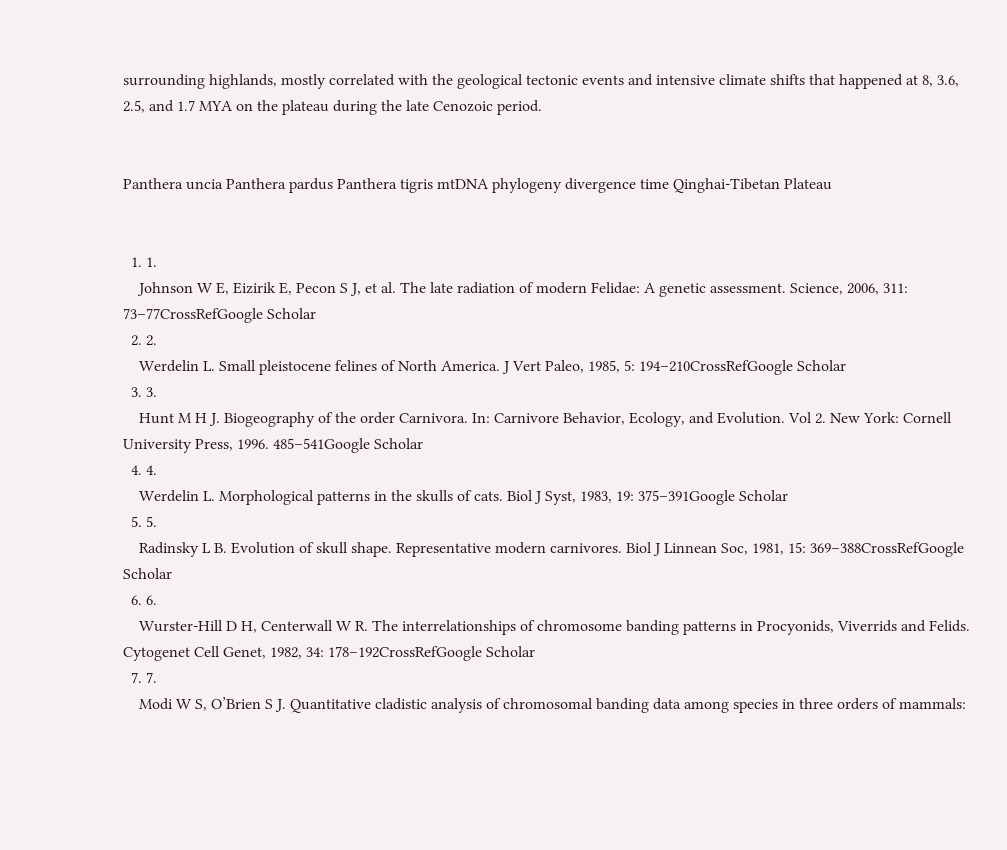surrounding highlands, mostly correlated with the geological tectonic events and intensive climate shifts that happened at 8, 3.6, 2.5, and 1.7 MYA on the plateau during the late Cenozoic period.


Panthera uncia Panthera pardus Panthera tigris mtDNA phylogeny divergence time Qinghai-Tibetan Plateau


  1. 1.
    Johnson W E, Eizirik E, Pecon S J, et al. The late radiation of modern Felidae: A genetic assessment. Science, 2006, 311: 73–77CrossRefGoogle Scholar
  2. 2.
    Werdelin L. Small pleistocene felines of North America. J Vert Paleo, 1985, 5: 194–210CrossRefGoogle Scholar
  3. 3.
    Hunt M H J. Biogeography of the order Carnivora. In: Carnivore Behavior, Ecology, and Evolution. Vol 2. New York: Cornell University Press, 1996. 485–541Google Scholar
  4. 4.
    Werdelin L. Morphological patterns in the skulls of cats. Biol J Syst, 1983, 19: 375–391Google Scholar
  5. 5.
    Radinsky L B. Evolution of skull shape. Representative modern carnivores. Biol J Linnean Soc, 1981, 15: 369–388CrossRefGoogle Scholar
  6. 6.
    Wurster-Hill D H, Centerwall W R. The interrelationships of chromosome banding patterns in Procyonids, Viverrids and Felids. Cytogenet Cell Genet, 1982, 34: 178–192CrossRefGoogle Scholar
  7. 7.
    Modi W S, O’Brien S J. Quantitative cladistic analysis of chromosomal banding data among species in three orders of mammals: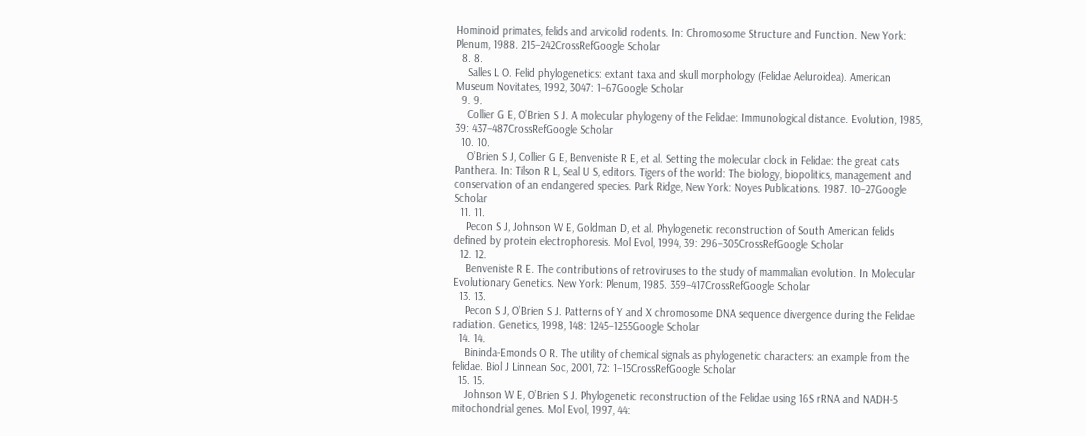Hominoid primates, felids and arvicolid rodents. In: Chromosome Structure and Function. New York: Plenum, 1988. 215–242CrossRefGoogle Scholar
  8. 8.
    Salles L O. Felid phylogenetics: extant taxa and skull morphology (Felidae Aeluroidea). American Museum Novitates, 1992, 3047: 1–67Google Scholar
  9. 9.
    Collier G E, O’Brien S J. A molecular phylogeny of the Felidae: Immunological distance. Evolution, 1985, 39: 437–487CrossRefGoogle Scholar
  10. 10.
    O’Brien S J, Collier G E, Benveniste R E, et al. Setting the molecular clock in Felidae: the great cats Panthera. In: Tilson R L, Seal U S, editors. Tigers of the world: The biology, biopolitics, management and conservation of an endangered species. Park Ridge, New York: Noyes Publications. 1987. 10–27Google Scholar
  11. 11.
    Pecon S J, Johnson W E, Goldman D, et al. Phylogenetic reconstruction of South American felids defined by protein electrophoresis. Mol Evol, 1994, 39: 296–305CrossRefGoogle Scholar
  12. 12.
    Benveniste R E. The contributions of retroviruses to the study of mammalian evolution. In Molecular Evolutionary Genetics. New York: Plenum, 1985. 359–417CrossRefGoogle Scholar
  13. 13.
    Pecon S J, O’Brien S J. Patterns of Y and X chromosome DNA sequence divergence during the Felidae radiation. Genetics, 1998, 148: 1245–1255Google Scholar
  14. 14.
    Bininda-Emonds O R. The utility of chemical signals as phylogenetic characters: an example from the felidae. Biol J Linnean Soc, 2001, 72: 1–15CrossRefGoogle Scholar
  15. 15.
    Johnson W E, O’Brien S J. Phylogenetic reconstruction of the Felidae using 16S rRNA and NADH-5 mitochondrial genes. Mol Evol, 1997, 44: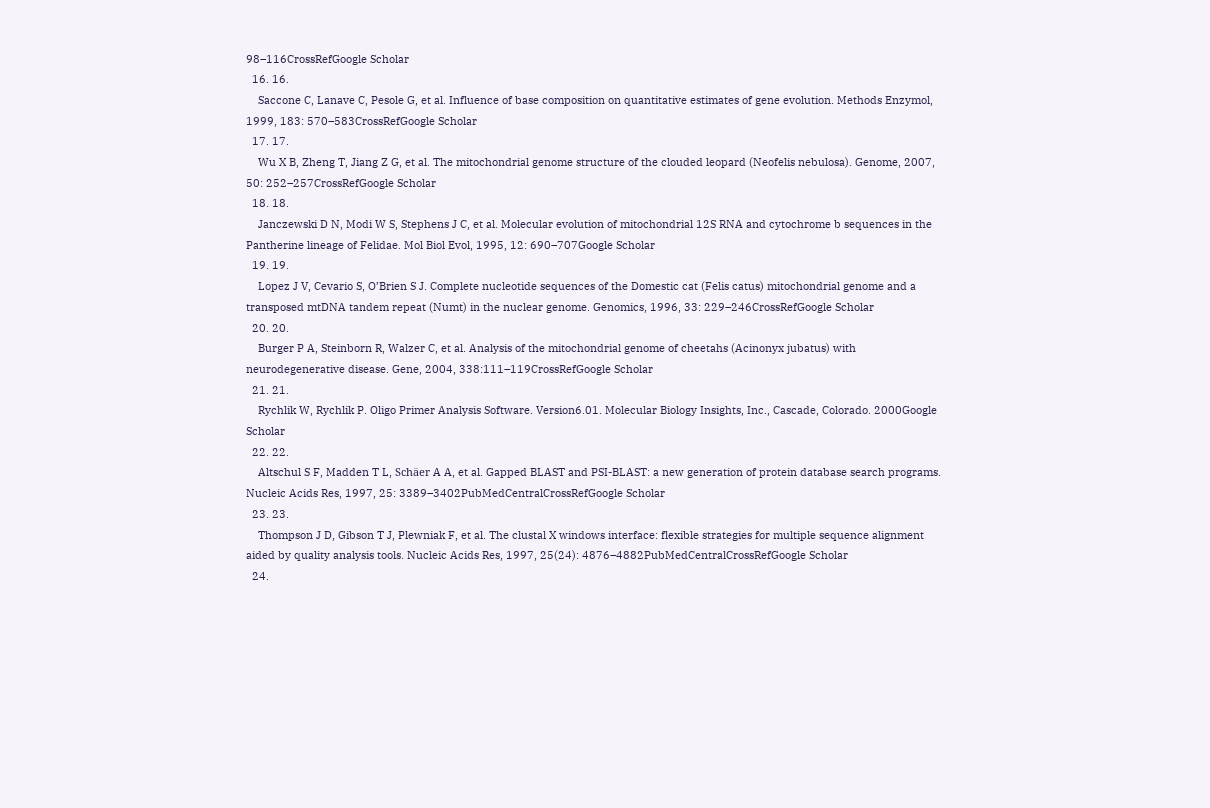98–116CrossRefGoogle Scholar
  16. 16.
    Saccone C, Lanave C, Pesole G, et al. Influence of base composition on quantitative estimates of gene evolution. Methods Enzymol, 1999, 183: 570–583CrossRefGoogle Scholar
  17. 17.
    Wu X B, Zheng T, Jiang Z G, et al. The mitochondrial genome structure of the clouded leopard (Neofelis nebulosa). Genome, 2007, 50: 252–257CrossRefGoogle Scholar
  18. 18.
    Janczewski D N, Modi W S, Stephens J C, et al. Molecular evolution of mitochondrial 12S RNA and cytochrome b sequences in the Pantherine lineage of Felidae. Mol Biol Evol, 1995, 12: 690–707Google Scholar
  19. 19.
    Lopez J V, Cevario S, O’Brien S J. Complete nucleotide sequences of the Domestic cat (Felis catus) mitochondrial genome and a transposed mtDNA tandem repeat (Numt) in the nuclear genome. Genomics, 1996, 33: 229–246CrossRefGoogle Scholar
  20. 20.
    Burger P A, Steinborn R, Walzer C, et al. Analysis of the mitochondrial genome of cheetahs (Acinonyx jubatus) with neurodegenerative disease. Gene, 2004, 338:111–119CrossRefGoogle Scholar
  21. 21.
    Rychlik W, Rychlik P. Oligo Primer Analysis Software. Version6.01. Molecular Biology Insights, Inc., Cascade, Colorado. 2000Google Scholar
  22. 22.
    Altschul S F, Madden T L, Schäer A A, et al. Gapped BLAST and PSI-BLAST: a new generation of protein database search programs. Nucleic Acids Res, 1997, 25: 3389–3402PubMedCentralCrossRefGoogle Scholar
  23. 23.
    Thompson J D, Gibson T J, Plewniak F, et al. The clustal X windows interface: flexible strategies for multiple sequence alignment aided by quality analysis tools. Nucleic Acids Res, 1997, 25(24): 4876–4882PubMedCentralCrossRefGoogle Scholar
  24.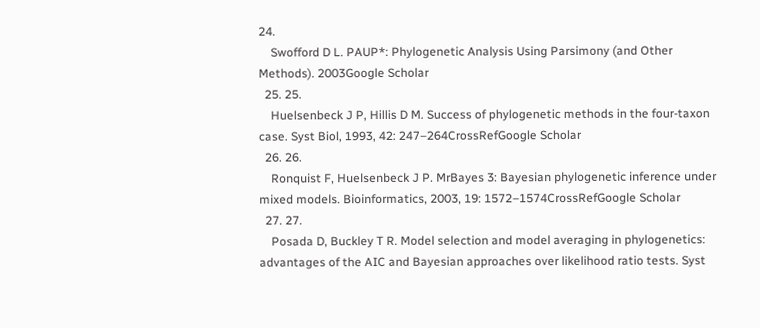24.
    Swofford D L. PAUP*: Phylogenetic Analysis Using Parsimony (and Other Methods). 2003Google Scholar
  25. 25.
    Huelsenbeck J P, Hillis D M. Success of phylogenetic methods in the four-taxon case. Syst Biol, 1993, 42: 247–264CrossRefGoogle Scholar
  26. 26.
    Ronquist F, Huelsenbeck J P. MrBayes 3: Bayesian phylogenetic inference under mixed models. Bioinformatics, 2003, 19: 1572–1574CrossRefGoogle Scholar
  27. 27.
    Posada D, Buckley T R. Model selection and model averaging in phylogenetics: advantages of the AIC and Bayesian approaches over likelihood ratio tests. Syst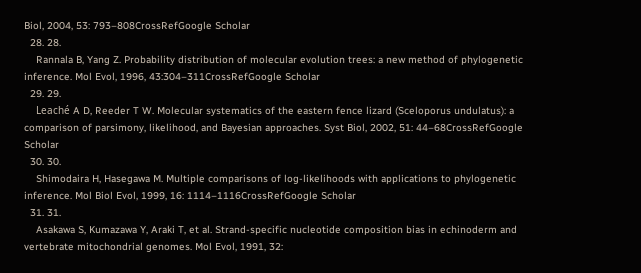Biol, 2004, 53: 793–808CrossRefGoogle Scholar
  28. 28.
    Rannala B, Yang Z. Probability distribution of molecular evolution trees: a new method of phylogenetic inference. Mol Evol, 1996, 43:304–311CrossRefGoogle Scholar
  29. 29.
    Leaché A D, Reeder T W. Molecular systematics of the eastern fence lizard (Sceloporus undulatus): a comparison of parsimony, likelihood, and Bayesian approaches. Syst Biol, 2002, 51: 44–68CrossRefGoogle Scholar
  30. 30.
    Shimodaira H, Hasegawa M. Multiple comparisons of log-likelihoods with applications to phylogenetic inference. Mol Biol Evol, 1999, 16: 1114–1116CrossRefGoogle Scholar
  31. 31.
    Asakawa S, Kumazawa Y, Araki T, et al. Strand-specific nucleotide composition bias in echinoderm and vertebrate mitochondrial genomes. Mol Evol, 1991, 32: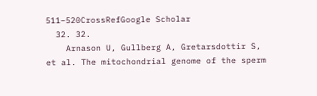511–520CrossRefGoogle Scholar
  32. 32.
    Arnason U, Gullberg A, Gretarsdottir S, et al. The mitochondrial genome of the sperm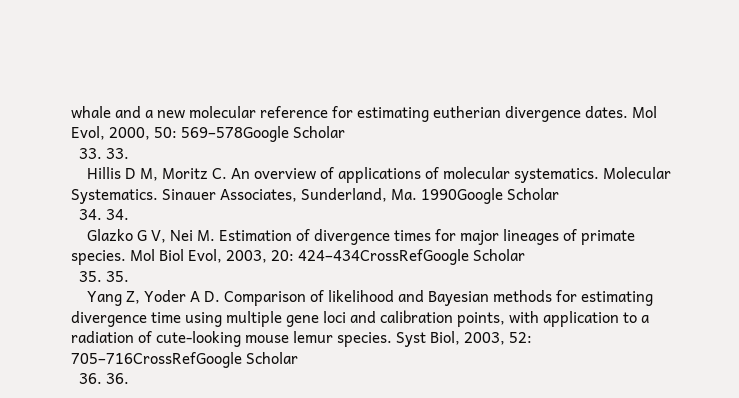whale and a new molecular reference for estimating eutherian divergence dates. Mol Evol, 2000, 50: 569–578Google Scholar
  33. 33.
    Hillis D M, Moritz C. An overview of applications of molecular systematics. Molecular Systematics. Sinauer Associates, Sunderland, Ma. 1990Google Scholar
  34. 34.
    Glazko G V, Nei M. Estimation of divergence times for major lineages of primate species. Mol Biol Evol, 2003, 20: 424–434CrossRefGoogle Scholar
  35. 35.
    Yang Z, Yoder A D. Comparison of likelihood and Bayesian methods for estimating divergence time using multiple gene loci and calibration points, with application to a radiation of cute-looking mouse lemur species. Syst Biol, 2003, 52: 705–716CrossRefGoogle Scholar
  36. 36.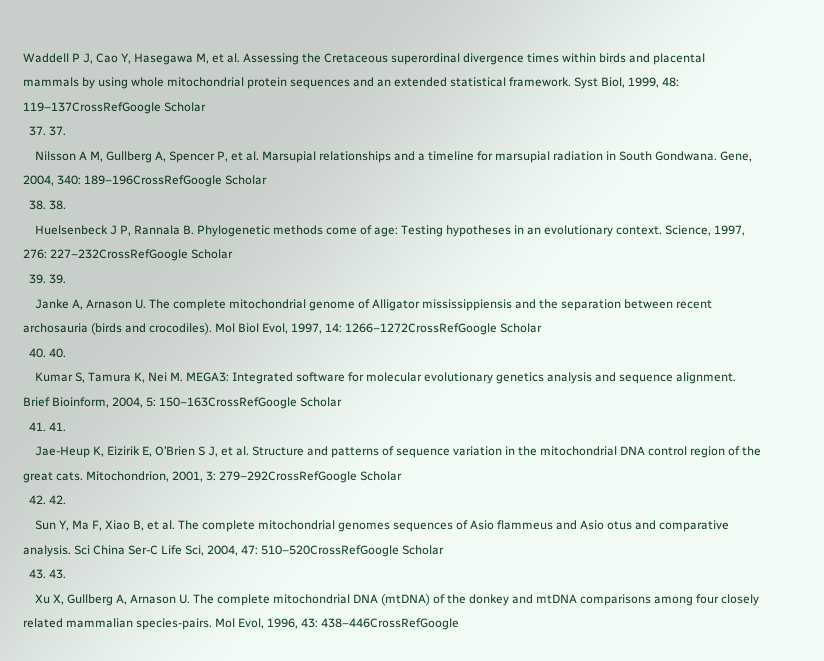Waddell P J, Cao Y, Hasegawa M, et al. Assessing the Cretaceous superordinal divergence times within birds and placental mammals by using whole mitochondrial protein sequences and an extended statistical framework. Syst Biol, 1999, 48: 119–137CrossRefGoogle Scholar
  37. 37.
    Nilsson A M, Gullberg A, Spencer P, et al. Marsupial relationships and a timeline for marsupial radiation in South Gondwana. Gene, 2004, 340: 189–196CrossRefGoogle Scholar
  38. 38.
    Huelsenbeck J P, Rannala B. Phylogenetic methods come of age: Testing hypotheses in an evolutionary context. Science, 1997, 276: 227–232CrossRefGoogle Scholar
  39. 39.
    Janke A, Arnason U. The complete mitochondrial genome of Alligator mississippiensis and the separation between recent archosauria (birds and crocodiles). Mol Biol Evol, 1997, 14: 1266–1272CrossRefGoogle Scholar
  40. 40.
    Kumar S, Tamura K, Nei M. MEGA3: Integrated software for molecular evolutionary genetics analysis and sequence alignment. Brief Bioinform, 2004, 5: 150–163CrossRefGoogle Scholar
  41. 41.
    Jae-Heup K, Eizirik E, O’Brien S J, et al. Structure and patterns of sequence variation in the mitochondrial DNA control region of the great cats. Mitochondrion, 2001, 3: 279–292CrossRefGoogle Scholar
  42. 42.
    Sun Y, Ma F, Xiao B, et al. The complete mitochondrial genomes sequences of Asio flammeus and Asio otus and comparative analysis. Sci China Ser-C Life Sci, 2004, 47: 510–520CrossRefGoogle Scholar
  43. 43.
    Xu X, Gullberg A, Arnason U. The complete mitochondrial DNA (mtDNA) of the donkey and mtDNA comparisons among four closely related mammalian species-pairs. Mol Evol, 1996, 43: 438–446CrossRefGoogle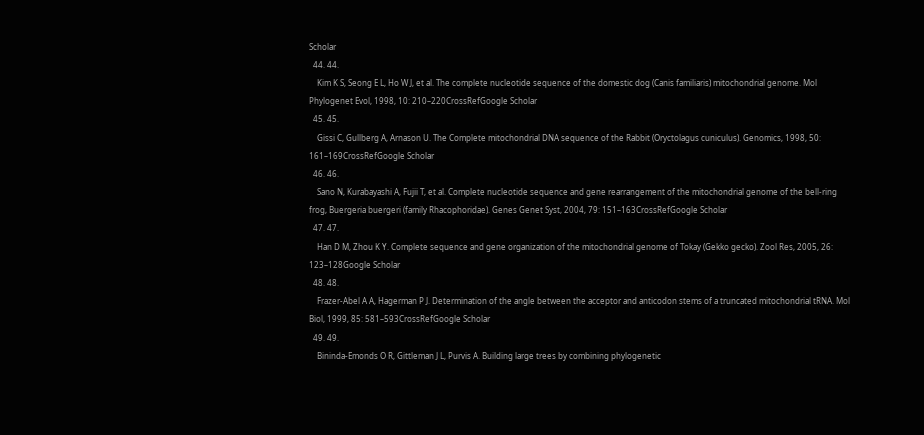Scholar
  44. 44.
    Kim K S, Seong E L, Ho W J, et al. The complete nucleotide sequence of the domestic dog (Canis familiaris) mitochondrial genome. Mol Phylogenet Evol, 1998, 10: 210–220CrossRefGoogle Scholar
  45. 45.
    Gissi C, Gullberg A, Arnason U. The Complete mitochondrial DNA sequence of the Rabbit (Oryctolagus cuniculus). Genomics, 1998, 50: 161–169CrossRefGoogle Scholar
  46. 46.
    Sano N, Kurabayashi A, Fujii T, et al. Complete nucleotide sequence and gene rearrangement of the mitochondrial genome of the bell-ring frog, Buergeria buergeri (family Rhacophoridae). Genes Genet Syst, 2004, 79: 151–163CrossRefGoogle Scholar
  47. 47.
    Han D M, Zhou K Y. Complete sequence and gene organization of the mitochondrial genome of Tokay (Gekko gecko). Zool Res, 2005, 26: 123–128Google Scholar
  48. 48.
    Frazer-Abel A A, Hagerman P J. Determination of the angle between the acceptor and anticodon stems of a truncated mitochondrial tRNA. Mol Biol, 1999, 85: 581–593CrossRefGoogle Scholar
  49. 49.
    Bininda-Emonds O R, Gittleman J L, Purvis A. Building large trees by combining phylogenetic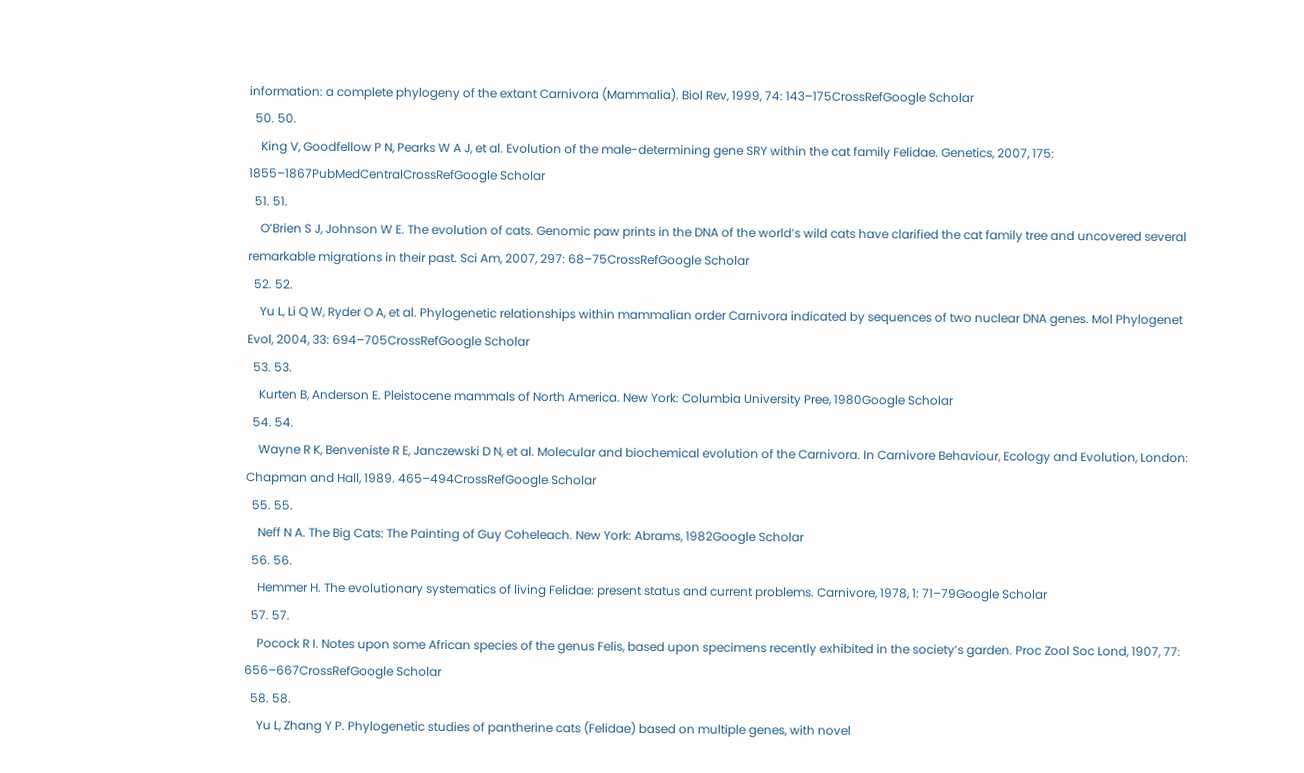information: a complete phylogeny of the extant Carnivora (Mammalia). Biol Rev, 1999, 74: 143–175CrossRefGoogle Scholar
  50. 50.
    King V, Goodfellow P N, Pearks W A J, et al. Evolution of the male-determining gene SRY within the cat family Felidae. Genetics, 2007, 175: 1855–1867PubMedCentralCrossRefGoogle Scholar
  51. 51.
    O’Brien S J, Johnson W E. The evolution of cats. Genomic paw prints in the DNA of the world’s wild cats have clarified the cat family tree and uncovered several remarkable migrations in their past. Sci Am, 2007, 297: 68–75CrossRefGoogle Scholar
  52. 52.
    Yu L, Li Q W, Ryder O A, et al. Phylogenetic relationships within mammalian order Carnivora indicated by sequences of two nuclear DNA genes. Mol Phylogenet Evol, 2004, 33: 694–705CrossRefGoogle Scholar
  53. 53.
    Kurten B, Anderson E. Pleistocene mammals of North America. New York: Columbia University Pree, 1980Google Scholar
  54. 54.
    Wayne R K, Benveniste R E, Janczewski D N, et al. Molecular and biochemical evolution of the Carnivora. In Carnivore Behaviour, Ecology and Evolution, London: Chapman and Hall, 1989. 465–494CrossRefGoogle Scholar
  55. 55.
    Neff N A. The Big Cats: The Painting of Guy Coheleach. New York: Abrams, 1982Google Scholar
  56. 56.
    Hemmer H. The evolutionary systematics of living Felidae: present status and current problems. Carnivore, 1978, 1: 71–79Google Scholar
  57. 57.
    Pocock R I. Notes upon some African species of the genus Felis, based upon specimens recently exhibited in the society’s garden. Proc Zool Soc Lond, 1907, 77: 656–667CrossRefGoogle Scholar
  58. 58.
    Yu L, Zhang Y P. Phylogenetic studies of pantherine cats (Felidae) based on multiple genes, with novel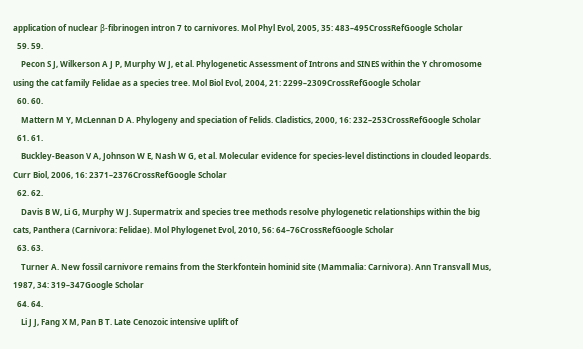application of nuclear β-fibrinogen intron 7 to carnivores. Mol Phyl Evol, 2005, 35: 483–495CrossRefGoogle Scholar
  59. 59.
    Pecon S J, Wilkerson A J P, Murphy W J, et al. Phylogenetic Assessment of Introns and SINES within the Y chromosome using the cat family Felidae as a species tree. Mol Biol Evol, 2004, 21: 2299–2309CrossRefGoogle Scholar
  60. 60.
    Mattern M Y, McLennan D A. Phylogeny and speciation of Felids. Cladistics, 2000, 16: 232–253CrossRefGoogle Scholar
  61. 61.
    Buckley-Beason V A, Johnson W E, Nash W G, et al. Molecular evidence for species-level distinctions in clouded leopards. Curr Biol, 2006, 16: 2371–2376CrossRefGoogle Scholar
  62. 62.
    Davis B W, Li G, Murphy W J. Supermatrix and species tree methods resolve phylogenetic relationships within the big cats, Panthera (Carnivora: Felidae). Mol Phylogenet Evol, 2010, 56: 64–76CrossRefGoogle Scholar
  63. 63.
    Turner A. New fossil carnivore remains from the Sterkfontein hominid site (Mammalia: Carnivora). Ann Transvall Mus, 1987, 34: 319–347Google Scholar
  64. 64.
    Li J J, Fang X M, Pan B T. Late Cenozoic intensive uplift of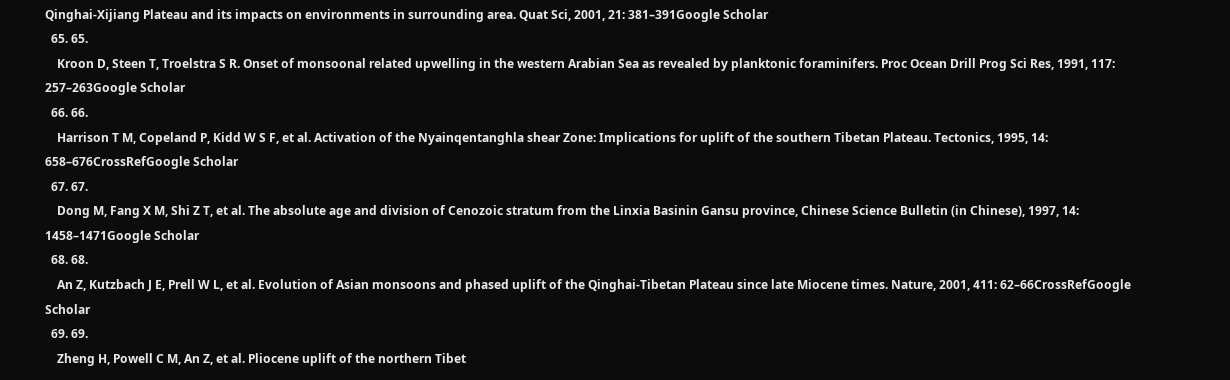Qinghai-Xijiang Plateau and its impacts on environments in surrounding area. Quat Sci, 2001, 21: 381–391Google Scholar
  65. 65.
    Kroon D, Steen T, Troelstra S R. Onset of monsoonal related upwelling in the western Arabian Sea as revealed by planktonic foraminifers. Proc Ocean Drill Prog Sci Res, 1991, 117: 257–263Google Scholar
  66. 66.
    Harrison T M, Copeland P, Kidd W S F, et al. Activation of the Nyainqentanghla shear Zone: Implications for uplift of the southern Tibetan Plateau. Tectonics, 1995, 14: 658–676CrossRefGoogle Scholar
  67. 67.
    Dong M, Fang X M, Shi Z T, et al. The absolute age and division of Cenozoic stratum from the Linxia Basinin Gansu province, Chinese Science Bulletin (in Chinese), 1997, 14: 1458–1471Google Scholar
  68. 68.
    An Z, Kutzbach J E, Prell W L, et al. Evolution of Asian monsoons and phased uplift of the Qinghai-Tibetan Plateau since late Miocene times. Nature, 2001, 411: 62–66CrossRefGoogle Scholar
  69. 69.
    Zheng H, Powell C M, An Z, et al. Pliocene uplift of the northern Tibet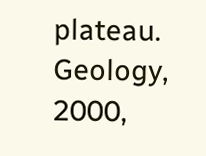plateau. Geology, 2000,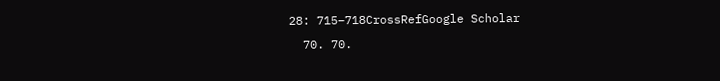28: 715–718CrossRefGoogle Scholar
  70. 70.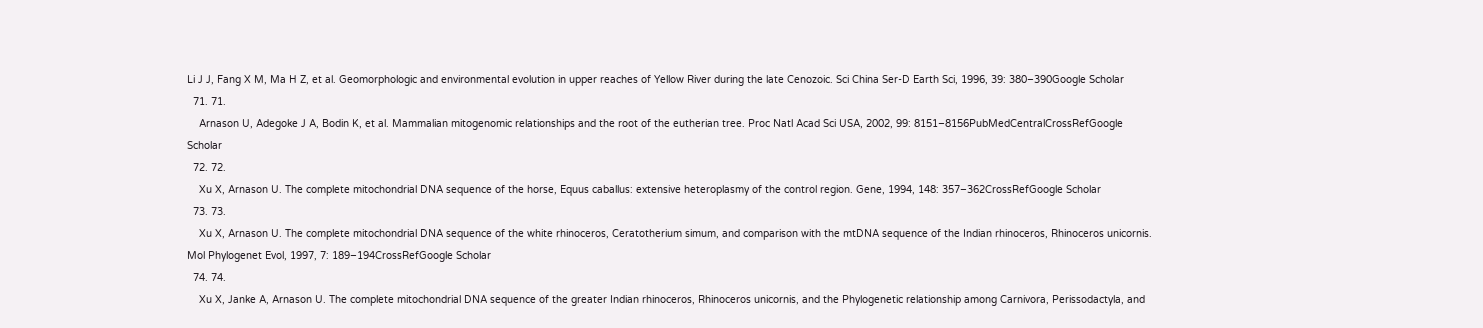Li J J, Fang X M, Ma H Z, et al. Geomorphologic and environmental evolution in upper reaches of Yellow River during the late Cenozoic. Sci China Ser-D Earth Sci, 1996, 39: 380–390Google Scholar
  71. 71.
    Arnason U, Adegoke J A, Bodin K, et al. Mammalian mitogenomic relationships and the root of the eutherian tree. Proc Natl Acad Sci USA, 2002, 99: 8151–8156PubMedCentralCrossRefGoogle Scholar
  72. 72.
    Xu X, Arnason U. The complete mitochondrial DNA sequence of the horse, Equus caballus: extensive heteroplasmy of the control region. Gene, 1994, 148: 357–362CrossRefGoogle Scholar
  73. 73.
    Xu X, Arnason U. The complete mitochondrial DNA sequence of the white rhinoceros, Ceratotherium simum, and comparison with the mtDNA sequence of the Indian rhinoceros, Rhinoceros unicornis. Mol Phylogenet Evol, 1997, 7: 189–194CrossRefGoogle Scholar
  74. 74.
    Xu X, Janke A, Arnason U. The complete mitochondrial DNA sequence of the greater Indian rhinoceros, Rhinoceros unicornis, and the Phylogenetic relationship among Carnivora, Perissodactyla, and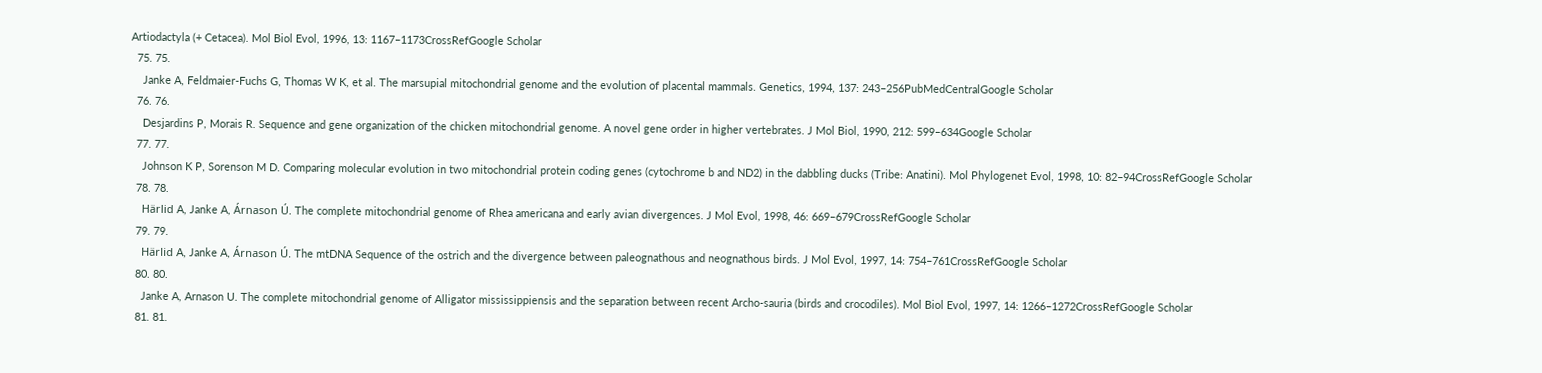Artiodactyla (+ Cetacea). Mol Biol Evol, 1996, 13: 1167–1173CrossRefGoogle Scholar
  75. 75.
    Janke A, Feldmaier-Fuchs G, Thomas W K, et al. The marsupial mitochondrial genome and the evolution of placental mammals. Genetics, 1994, 137: 243–256PubMedCentralGoogle Scholar
  76. 76.
    Desjardins P, Morais R. Sequence and gene organization of the chicken mitochondrial genome. A novel gene order in higher vertebrates. J Mol Biol, 1990, 212: 599–634Google Scholar
  77. 77.
    Johnson K P, Sorenson M D. Comparing molecular evolution in two mitochondrial protein coding genes (cytochrome b and ND2) in the dabbling ducks (Tribe: Anatini). Mol Phylogenet Evol, 1998, 10: 82–94CrossRefGoogle Scholar
  78. 78.
    Härlid A, Janke A, Árnason Ú. The complete mitochondrial genome of Rhea americana and early avian divergences. J Mol Evol, 1998, 46: 669–679CrossRefGoogle Scholar
  79. 79.
    Härlid A, Janke A, Árnason Ú. The mtDNA Sequence of the ostrich and the divergence between paleognathous and neognathous birds. J Mol Evol, 1997, 14: 754–761CrossRefGoogle Scholar
  80. 80.
    Janke A, Arnason U. The complete mitochondrial genome of Alligator mississippiensis and the separation between recent Archo-sauria (birds and crocodiles). Mol Biol Evol, 1997, 14: 1266–1272CrossRefGoogle Scholar
  81. 81.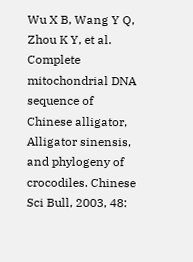Wu X B, Wang Y Q, Zhou K Y, et al. Complete mitochondrial DNA sequence of Chinese alligator, Alligator sinensis, and phylogeny of crocodiles. Chinese Sci Bull, 2003, 48: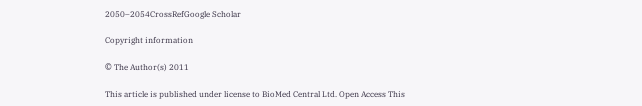2050–2054CrossRefGoogle Scholar

Copyright information

© The Author(s) 2011

This article is published under license to BioMed Central Ltd. Open Access This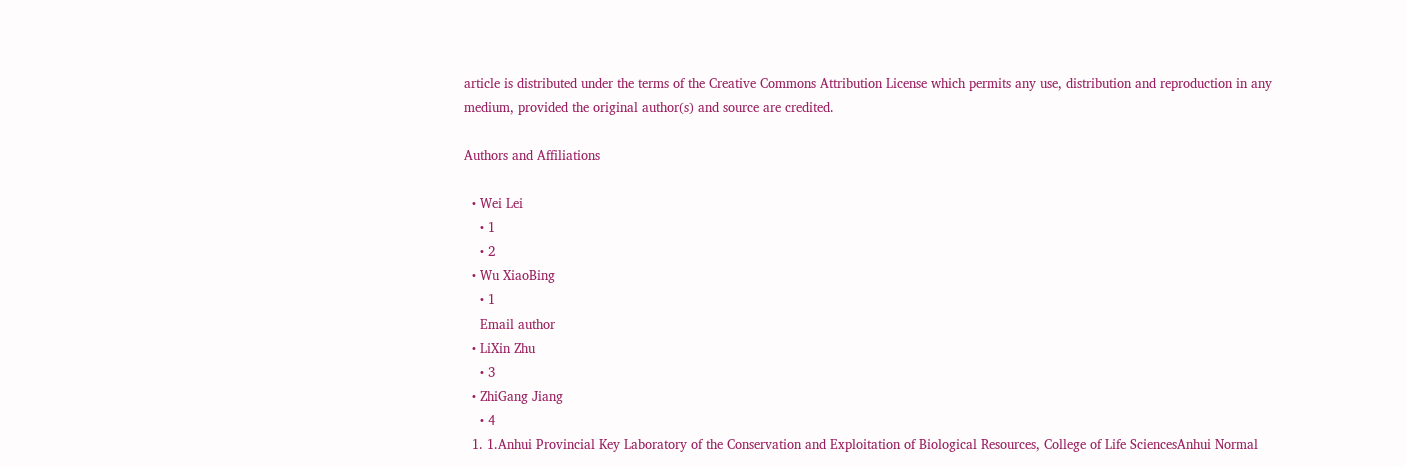article is distributed under the terms of the Creative Commons Attribution License which permits any use, distribution and reproduction in any medium, provided the original author(s) and source are credited.

Authors and Affiliations

  • Wei Lei
    • 1
    • 2
  • Wu XiaoBing
    • 1
    Email author
  • LiXin Zhu
    • 3
  • ZhiGang Jiang
    • 4
  1. 1.Anhui Provincial Key Laboratory of the Conservation and Exploitation of Biological Resources, College of Life SciencesAnhui Normal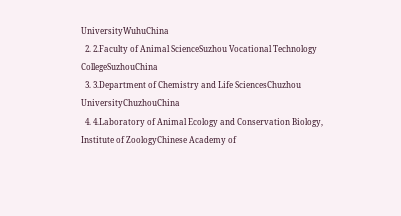UniversityWuhuChina
  2. 2.Faculty of Animal ScienceSuzhou Vocational Technology CollegeSuzhouChina
  3. 3.Department of Chemistry and Life SciencesChuzhou UniversityChuzhouChina
  4. 4.Laboratory of Animal Ecology and Conservation Biology, Institute of ZoologyChinese Academy of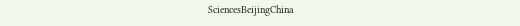SciencesBeijingChina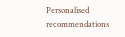Personalised recommendations